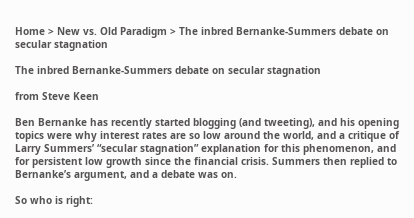Home > New vs. Old Paradigm > The inbred Bernanke-Summers debate on secular stagnation

The inbred Bernanke-Summers debate on secular stagnation

from Steve Keen

Ben Bernanke has recently started blogging (and tweeting), and his opening topics were why interest rates are so low around the world, and a critique of Larry Summers’ “secular stagnation” explanation for this phenomenon, and for persistent low growth since the financial crisis. Summers then replied to Bernanke’s argument, and a debate was on.

So who is right: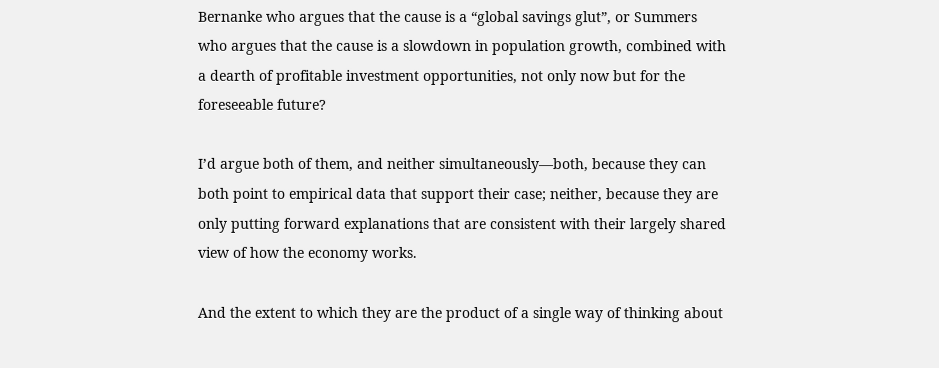Bernanke who argues that the cause is a “global savings glut”, or Summers who argues that the cause is a slowdown in population growth, combined with a dearth of profitable investment opportunities, not only now but for the foreseeable future?

I’d argue both of them, and neither simultaneously—both, because they can both point to empirical data that support their case; neither, because they are only putting forward explanations that are consistent with their largely shared view of how the economy works.

And the extent to which they are the product of a single way of thinking about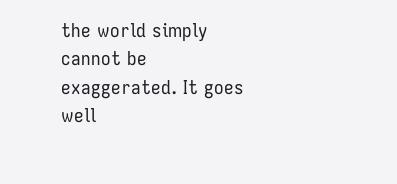the world simply cannot be exaggerated. It goes well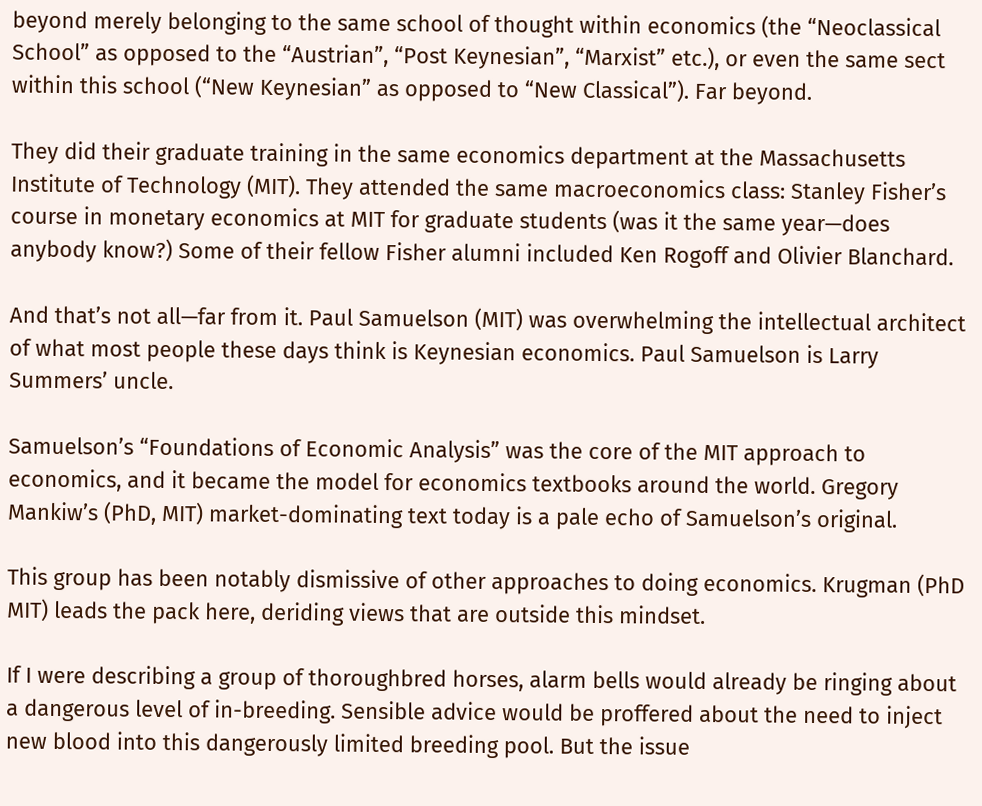beyond merely belonging to the same school of thought within economics (the “Neoclassical School” as opposed to the “Austrian”, “Post Keynesian”, “Marxist” etc.), or even the same sect within this school (“New Keynesian” as opposed to “New Classical”). Far beyond.

They did their graduate training in the same economics department at the Massachusetts Institute of Technology (MIT). They attended the same macroeconomics class: Stanley Fisher’s course in monetary economics at MIT for graduate students (was it the same year—does anybody know?) Some of their fellow Fisher alumni included Ken Rogoff and Olivier Blanchard.

And that’s not all—far from it. Paul Samuelson (MIT) was overwhelming the intellectual architect of what most people these days think is Keynesian economics. Paul Samuelson is Larry Summers’ uncle.

Samuelson’s “Foundations of Economic Analysis” was the core of the MIT approach to economics, and it became the model for economics textbooks around the world. Gregory Mankiw’s (PhD, MIT) market-dominating text today is a pale echo of Samuelson’s original.

This group has been notably dismissive of other approaches to doing economics. Krugman (PhD MIT) leads the pack here, deriding views that are outside this mindset.

If I were describing a group of thoroughbred horses, alarm bells would already be ringing about a dangerous level of in-breeding. Sensible advice would be proffered about the need to inject new blood into this dangerously limited breeding pool. But the issue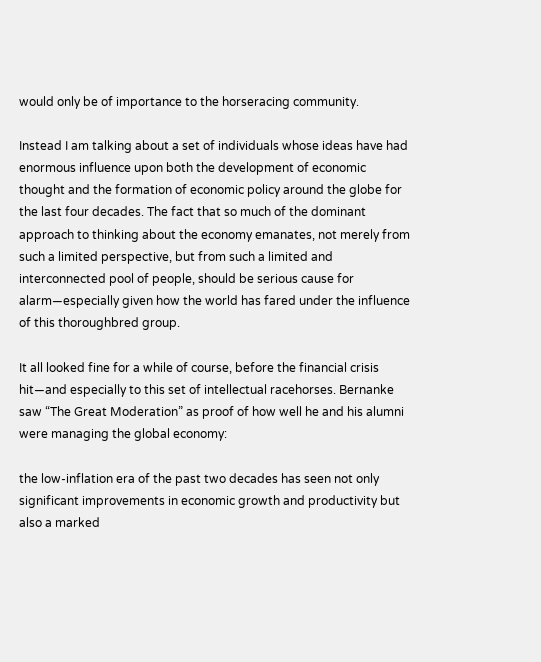would only be of importance to the horseracing community.

Instead I am talking about a set of individuals whose ideas have had enormous influence upon both the development of economic thought and the formation of economic policy around the globe for the last four decades. The fact that so much of the dominant approach to thinking about the economy emanates, not merely from such a limited perspective, but from such a limited and interconnected pool of people, should be serious cause for alarm—especially given how the world has fared under the influence of this thoroughbred group.

It all looked fine for a while of course, before the financial crisis hit—and especially to this set of intellectual racehorses. Bernanke saw “The Great Moderation” as proof of how well he and his alumni were managing the global economy:

the low-inflation era of the past two decades has seen not only significant improvements in economic growth and productivity but also a marked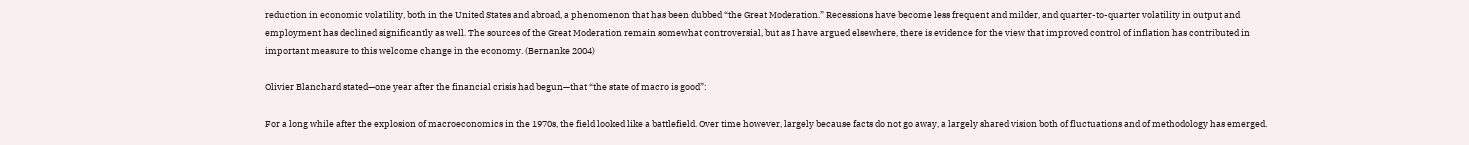reduction in economic volatility, both in the United States and abroad, a phenomenon that has been dubbed “the Great Moderation.” Recessions have become less frequent and milder, and quarter-to-quarter volatility in output and employment has declined significantly as well. The sources of the Great Moderation remain somewhat controversial, but as I have argued elsewhere, there is evidence for the view that improved control of inflation has contributed in important measure to this welcome change in the economy. (Bernanke 2004)

Olivier Blanchard stated—one year after the financial crisis had begun—that “the state of macro is good”:

For a long while after the explosion of macroeconomics in the 1970s, the field looked like a battlefield. Over time however, largely because facts do not go away, a largely shared vision both of fluctuations and of methodology has emerged.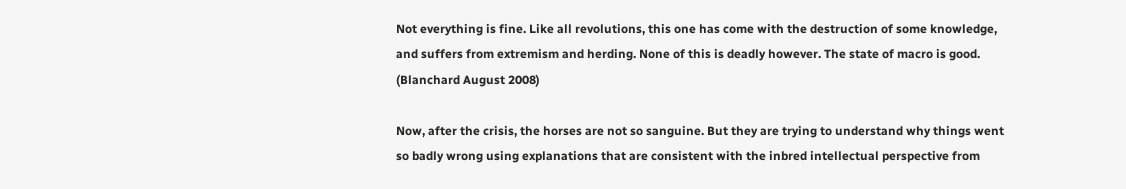Not everything is fine. Like all revolutions, this one has come with the destruction of some knowledge, and suffers from extremism and herding. None of this is deadly however. The state of macro is good. (Blanchard August 2008)

Now, after the crisis, the horses are not so sanguine. But they are trying to understand why things went so badly wrong using explanations that are consistent with the inbred intellectual perspective from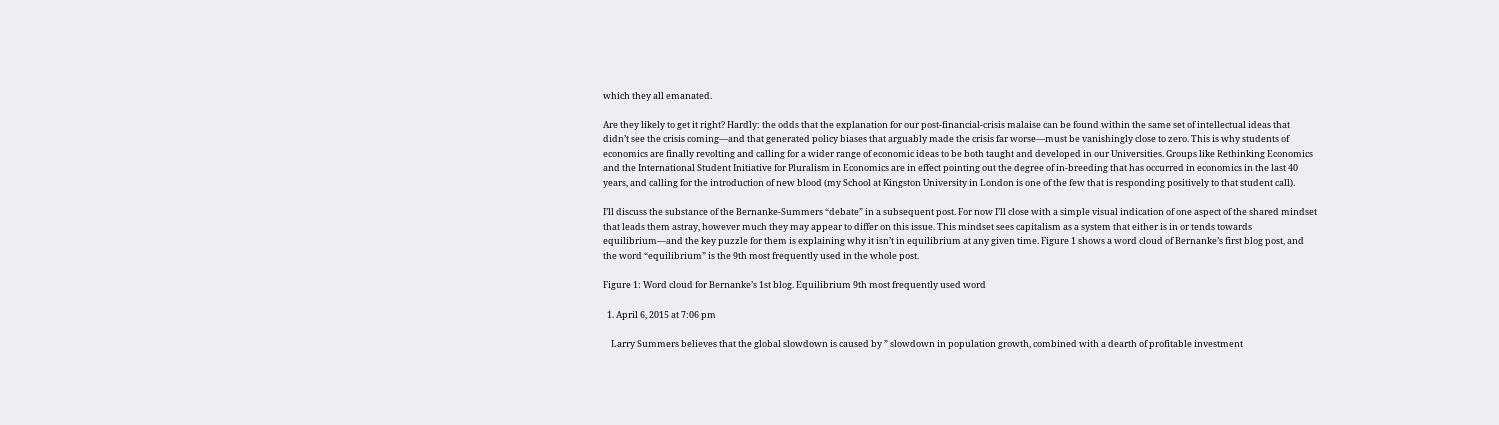which they all emanated.

Are they likely to get it right? Hardly: the odds that the explanation for our post-financial-crisis malaise can be found within the same set of intellectual ideas that didn’t see the crisis coming—and that generated policy biases that arguably made the crisis far worse—must be vanishingly close to zero. This is why students of economics are finally revolting and calling for a wider range of economic ideas to be both taught and developed in our Universities. Groups like Rethinking Economics and the International Student Initiative for Pluralism in Economics are in effect pointing out the degree of in-breeding that has occurred in economics in the last 40 years, and calling for the introduction of new blood (my School at Kingston University in London is one of the few that is responding positively to that student call).

I’ll discuss the substance of the Bernanke-Summers “debate” in a subsequent post. For now I’ll close with a simple visual indication of one aspect of the shared mindset that leads them astray, however much they may appear to differ on this issue. This mindset sees capitalism as a system that either is in or tends towards equilibrium—and the key puzzle for them is explaining why it isn’t in equilibrium at any given time. Figure 1 shows a word cloud of Bernanke’s first blog post, and the word “equilibrium” is the 9th most frequently used in the whole post.

Figure 1: Word cloud for Bernanke’s 1st blog. Equilibrium 9th most frequently used word

  1. April 6, 2015 at 7:06 pm

    Larry Summers believes that the global slowdown is caused by ” slowdown in population growth, combined with a dearth of profitable investment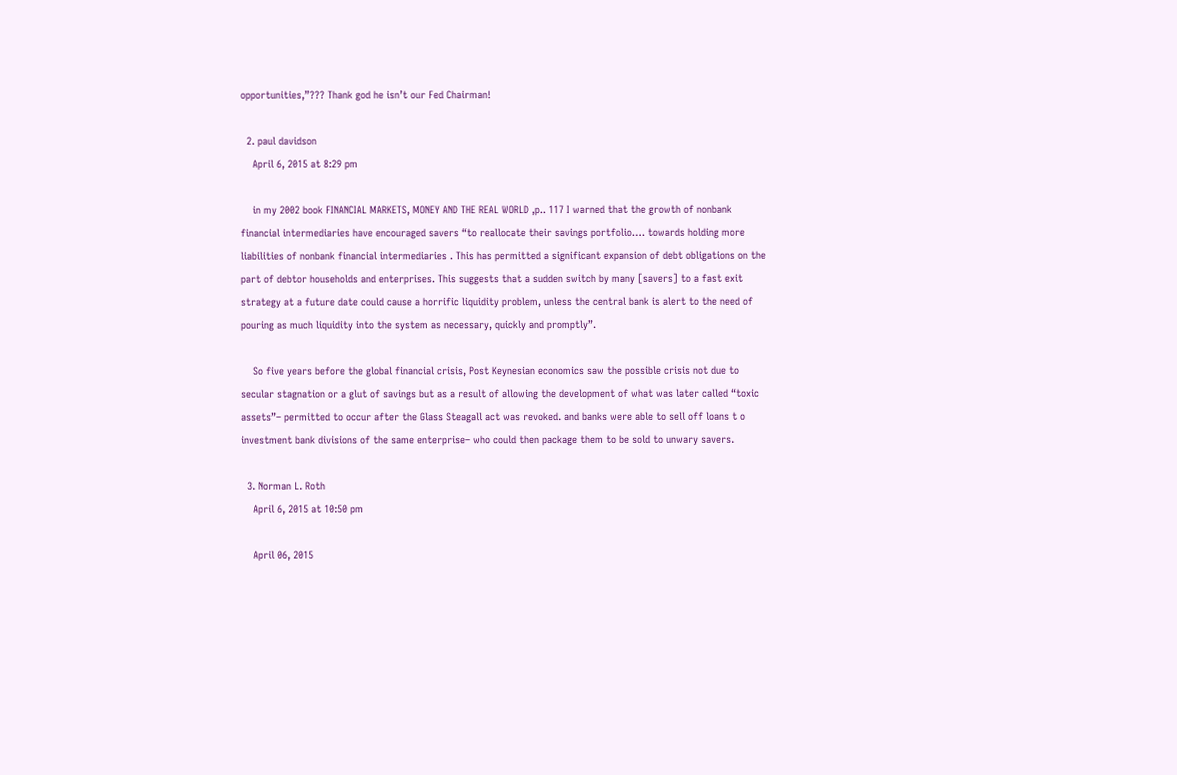opportunities,”??? Thank god he isn’t our Fed Chairman!

  2. paul davidson
    April 6, 2015 at 8:29 pm

    in my 2002 book FINANCIAL MARKETS, MONEY AND THE REAL WORLD ,p.. 117 I warned that the growth of nonbank financial intermediaries have encouraged savers “to reallocate their savings portfolio…. towards holding more liabilities of nonbank financial intermediaries . This has permitted a significant expansion of debt obligations on the part of debtor households and enterprises. This suggests that a sudden switch by many [savers] to a fast exit strategy at a future date could cause a horrific liquidity problem, unless the central bank is alert to the need of pouring as much liquidity into the system as necessary, quickly and promptly”.

    So five years before the global financial crisis, Post Keynesian economics saw the possible crisis not due to secular stagnation or a glut of savings but as a result of allowing the development of what was later called “toxic assets”– permitted to occur after the Glass Steagall act was revoked. and banks were able to sell off loans t o investment bank divisions of the same enterprise– who could then package them to be sold to unwary savers.

  3. Norman L. Roth
    April 6, 2015 at 10:50 pm

    April 06, 2015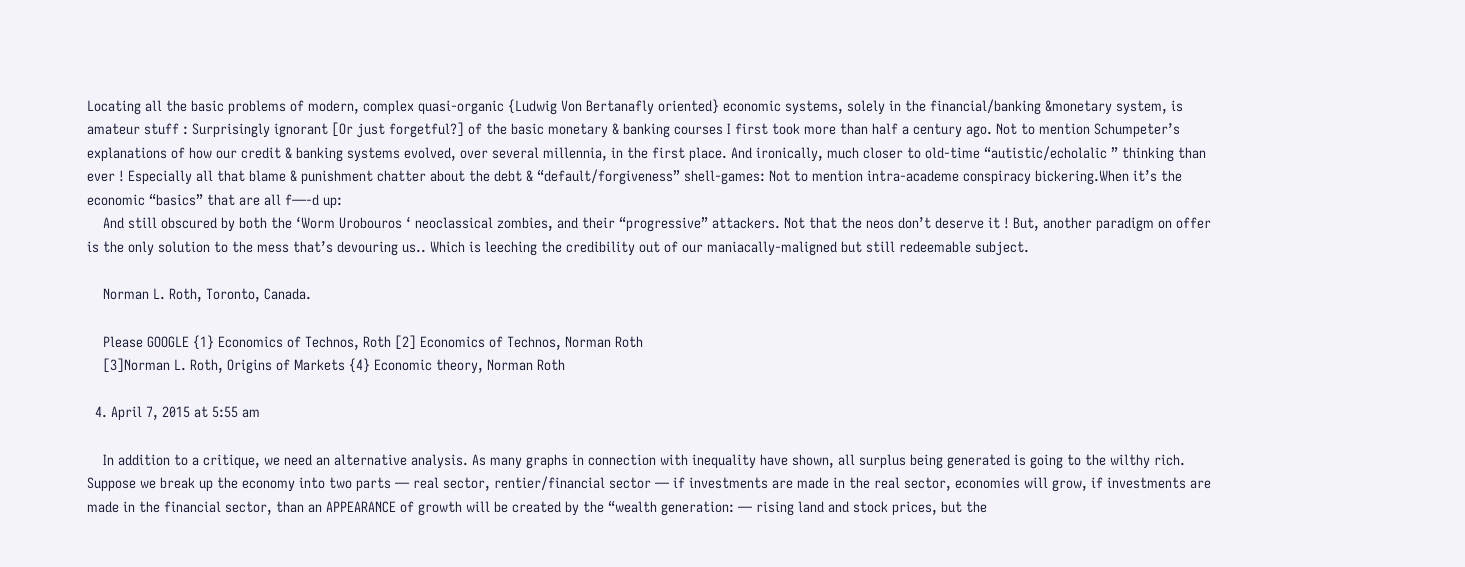Locating all the basic problems of modern, complex quasi-organic {Ludwig Von Bertanafly oriented} economic systems, solely in the financial/banking &monetary system, is amateur stuff : Surprisingly ignorant [Or just forgetful?] of the basic monetary & banking courses I first took more than half a century ago. Not to mention Schumpeter’s explanations of how our credit & banking systems evolved, over several millennia, in the first place. And ironically, much closer to old-time “autistic/echolalic ” thinking than ever ! Especially all that blame & punishment chatter about the debt & “default/forgiveness” shell-games: Not to mention intra-academe conspiracy bickering.When it’s the economic “basics” that are all f—-d up:
    And still obscured by both the ‘Worm Urobouros ‘ neoclassical zombies, and their “progressive” attackers. Not that the neos don’t deserve it ! But, another paradigm on offer is the only solution to the mess that’s devouring us.. Which is leeching the credibility out of our maniacally-maligned but still redeemable subject.

    Norman L. Roth, Toronto, Canada.

    Please GOOGLE {1} Economics of Technos, Roth [2] Economics of Technos, Norman Roth
    [3]Norman L. Roth, Origins of Markets {4} Economic theory, Norman Roth

  4. April 7, 2015 at 5:55 am

    In addition to a critique, we need an alternative analysis. As many graphs in connection with inequality have shown, all surplus being generated is going to the wilthy rich. Suppose we break up the economy into two parts — real sector, rentier/financial sector — if investments are made in the real sector, economies will grow, if investments are made in the financial sector, than an APPEARANCE of growth will be created by the “wealth generation: — rising land and stock prices, but the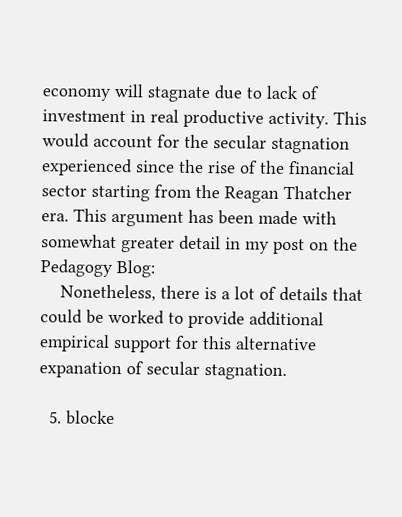economy will stagnate due to lack of investment in real productive activity. This would account for the secular stagnation experienced since the rise of the financial sector starting from the Reagan Thatcher era. This argument has been made with somewhat greater detail in my post on the Pedagogy Blog:
    Nonetheless, there is a lot of details that could be worked to provide additional empirical support for this alternative expanation of secular stagnation.

  5. blocke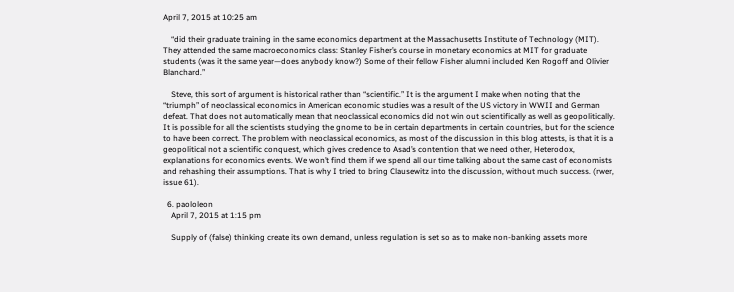April 7, 2015 at 10:25 am

    “did their graduate training in the same economics department at the Massachusetts Institute of Technology (MIT). They attended the same macroeconomics class: Stanley Fisher’s course in monetary economics at MIT for graduate students (was it the same year—does anybody know?) Some of their fellow Fisher alumni included Ken Rogoff and Olivier Blanchard.”

    Steve, this sort of argument is historical rather than “scientific.” It is the argument I make when noting that the “triumph” of neoclassical economics in American economic studies was a result of the US victory in WWII and German defeat. That does not automatically mean that neoclassical economics did not win out scientifically as well as geopolitically. It is possible for all the scientists studying the gnome to be in certain departments in certain countries, but for the science to have been correct. The problem with neoclassical economics, as most of the discussion in this blog attests, is that it is a geopolitical not a scientific conquest, which gives credence to Asad’s contention that we need other, Heterodox, explanations for economics events. We won’t find them if we spend all our time talking about the same cast of economists and rehashing their assumptions. That is why I tried to bring Clausewitz into the discussion, without much success. (rwer, issue 61).

  6. paololeon
    April 7, 2015 at 1:15 pm

    Supply of (false) thinking create its own demand, unless regulation is set so as to make non-banking assets more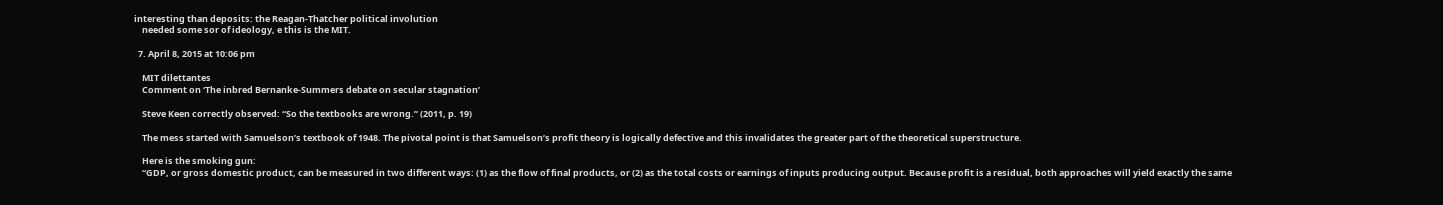interesting than deposits: the Reagan-Thatcher political involution
    needed some sor of ideology, e this is the MIT.

  7. April 8, 2015 at 10:06 pm

    MIT dilettantes
    Comment on ‘The inbred Bernanke-Summers debate on secular stagnation’

    Steve Keen correctly observed: “So the textbooks are wrong.” (2011, p. 19)

    The mess started with Samuelson’s textbook of 1948. The pivotal point is that Samuelson’s profit theory is logically defective and this invalidates the greater part of the theoretical superstructure.

    Here is the smoking gun:
    “GDP, or gross domestic product, can be measured in two different ways: (1) as the flow of final products, or (2) as the total costs or earnings of inputs producing output. Because profit is a residual, both approaches will yield exactly the same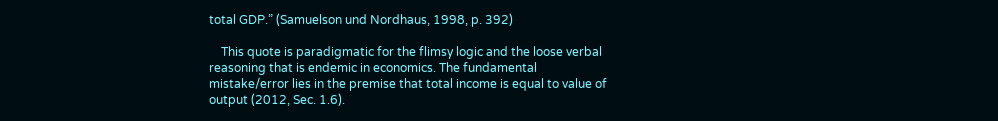total GDP.” (Samuelson und Nordhaus, 1998, p. 392)

    This quote is paradigmatic for the flimsy logic and the loose verbal reasoning that is endemic in economics. The fundamental mistake/error lies in the premise that total income is equal to value of output (2012, Sec. 1.6).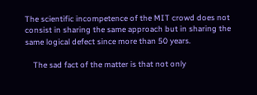The scientific incompetence of the MIT crowd does not consist in sharing the same approach but in sharing the same logical defect since more than 50 years.

    The sad fact of the matter is that not only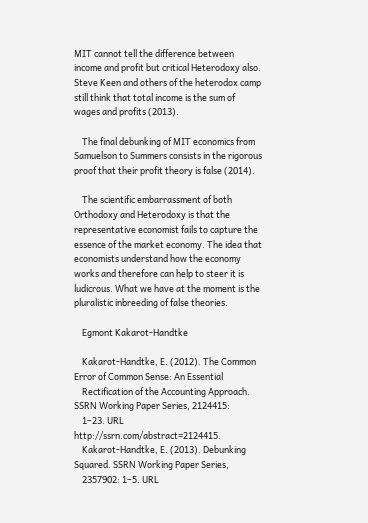MIT cannot tell the difference between income and profit but critical Heterodoxy also. Steve Keen and others of the heterodox camp still think that total income is the sum of wages and profits (2013).

    The final debunking of MIT economics from Samuelson to Summers consists in the rigorous proof that their profit theory is false (2014).

    The scientific embarrassment of both Orthodoxy and Heterodoxy is that the representative economist fails to capture the essence of the market economy. The idea that economists understand how the economy works and therefore can help to steer it is ludicrous. What we have at the moment is the pluralistic inbreeding of false theories.

    Egmont Kakarot-Handtke

    Kakarot-Handtke, E. (2012). The Common Error of Common Sense: An Essential
    Rectification of the Accounting Approach. SSRN Working Paper Series, 2124415:
    1–23. URL http://ssrn.com/abstract=2124415.
    Kakarot-Handtke, E. (2013). Debunking Squared. SSRN Working Paper Series,
    2357902: 1–5. URL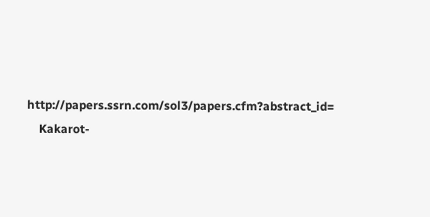http://papers.ssrn.com/sol3/papers.cfm?abstract_id=
    Kakarot-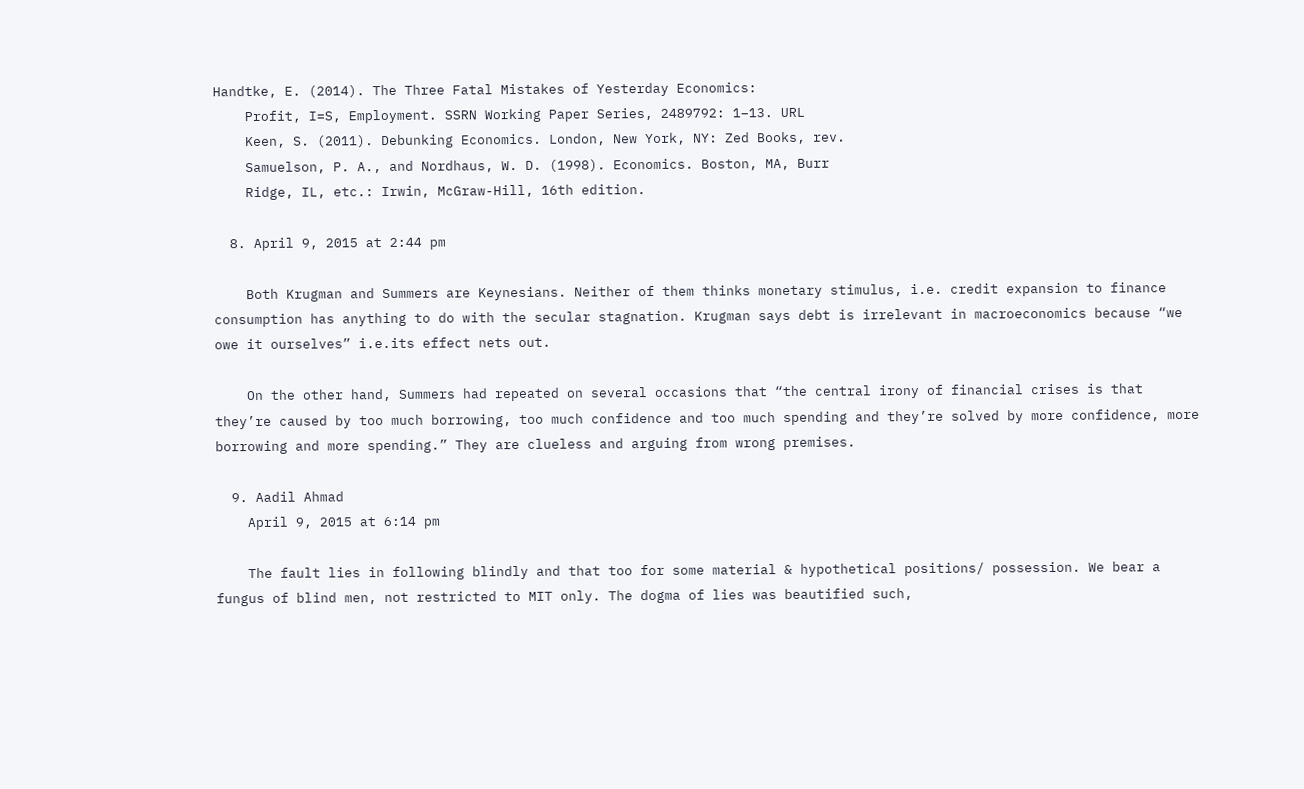Handtke, E. (2014). The Three Fatal Mistakes of Yesterday Economics:
    Profit, I=S, Employment. SSRN Working Paper Series, 2489792: 1–13. URL
    Keen, S. (2011). Debunking Economics. London, New York, NY: Zed Books, rev.
    Samuelson, P. A., and Nordhaus, W. D. (1998). Economics. Boston, MA, Burr
    Ridge, IL, etc.: Irwin, McGraw-Hill, 16th edition.

  8. April 9, 2015 at 2:44 pm

    Both Krugman and Summers are Keynesians. Neither of them thinks monetary stimulus, i.e. credit expansion to finance consumption has anything to do with the secular stagnation. Krugman says debt is irrelevant in macroeconomics because “we owe it ourselves” i.e.its effect nets out.

    On the other hand, Summers had repeated on several occasions that “the central irony of financial crises is that they’re caused by too much borrowing, too much confidence and too much spending and they’re solved by more confidence, more borrowing and more spending.” They are clueless and arguing from wrong premises.

  9. Aadil Ahmad
    April 9, 2015 at 6:14 pm

    The fault lies in following blindly and that too for some material & hypothetical positions/ possession. We bear a fungus of blind men, not restricted to MIT only. The dogma of lies was beautified such,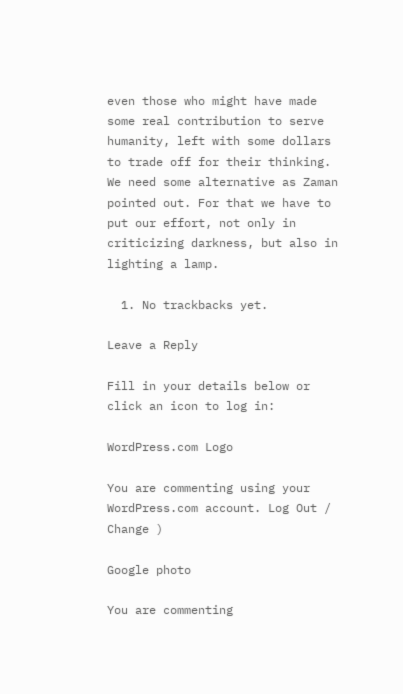even those who might have made some real contribution to serve humanity, left with some dollars to trade off for their thinking. We need some alternative as Zaman pointed out. For that we have to put our effort, not only in criticizing darkness, but also in lighting a lamp.

  1. No trackbacks yet.

Leave a Reply

Fill in your details below or click an icon to log in:

WordPress.com Logo

You are commenting using your WordPress.com account. Log Out /  Change )

Google photo

You are commenting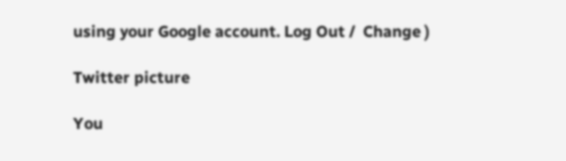using your Google account. Log Out /  Change )

Twitter picture

You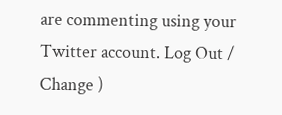are commenting using your Twitter account. Log Out /  Change )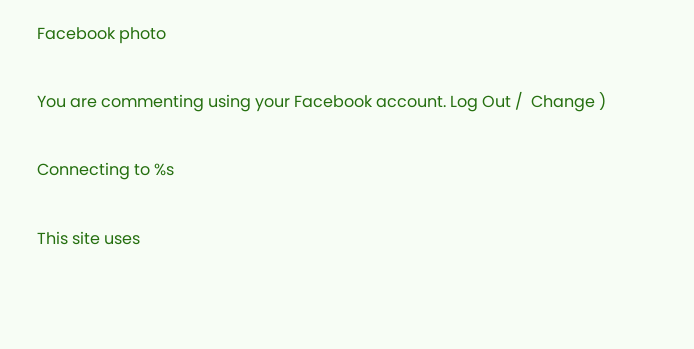Facebook photo

You are commenting using your Facebook account. Log Out /  Change )

Connecting to %s

This site uses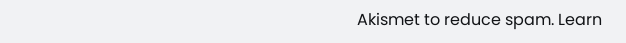Akismet to reduce spam. Learn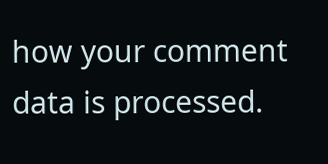how your comment data is processed.